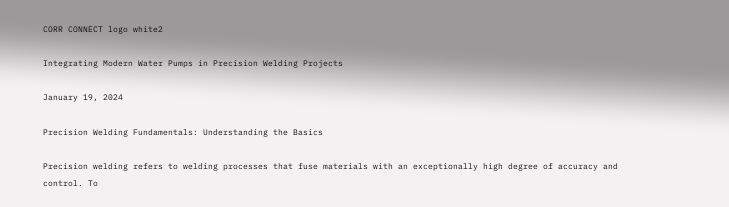CORR CONNECT logo white2

Integrating Modern Water Pumps in Precision Welding Projects

January 19, 2024

Precision Welding Fundamentals: Understanding the Basics

Precision welding refers to welding processes that fuse materials with an exceptionally high degree of accuracy and control. To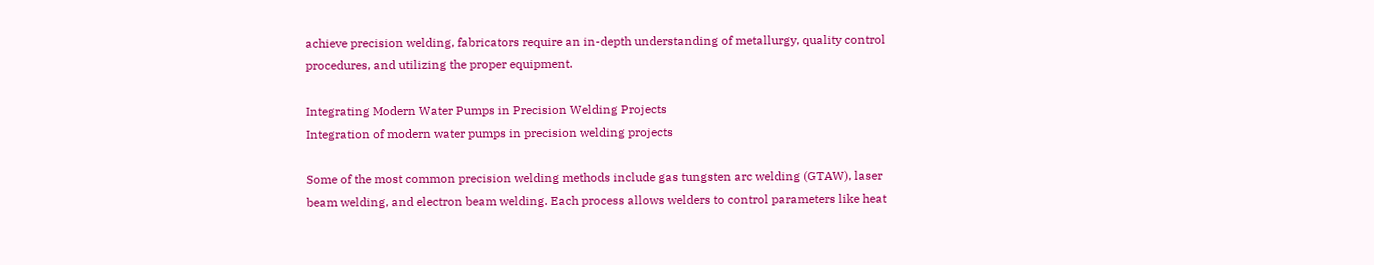achieve precision welding, fabricators require an in-depth understanding of metallurgy, quality control procedures, and utilizing the proper equipment.

Integrating Modern Water Pumps in Precision Welding Projects
Integration of modern water pumps in precision welding projects

Some of the most common precision welding methods include gas tungsten arc welding (GTAW), laser beam welding, and electron beam welding. Each process allows welders to control parameters like heat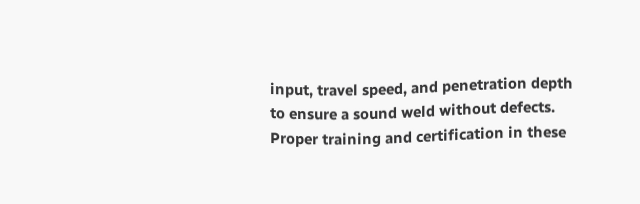input, travel speed, and penetration depth to ensure a sound weld without defects. Proper training and certification in these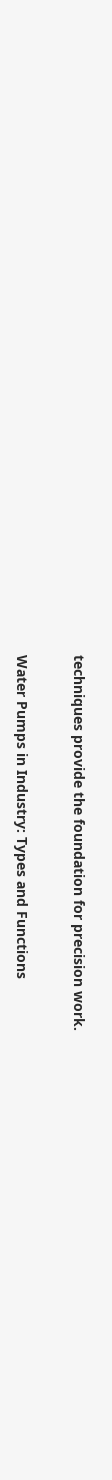techniques provide the foundation for precision work.

Water Pumps in Industry: Types and Functions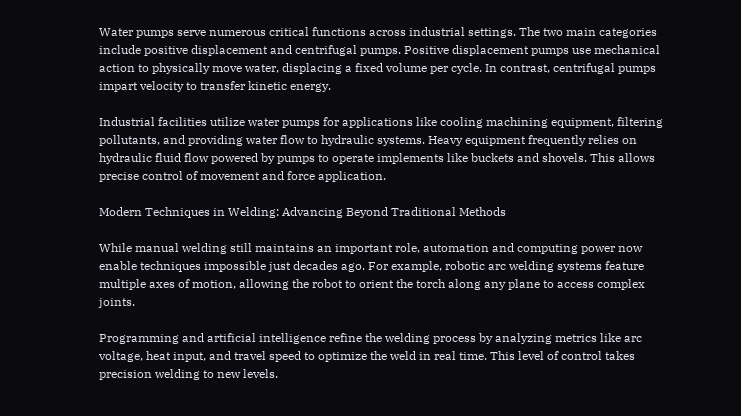Water pumps serve numerous critical functions across industrial settings. The two main categories include positive displacement and centrifugal pumps. Positive displacement pumps use mechanical action to physically move water, displacing a fixed volume per cycle. In contrast, centrifugal pumps impart velocity to transfer kinetic energy.

Industrial facilities utilize water pumps for applications like cooling machining equipment, filtering pollutants, and providing water flow to hydraulic systems. Heavy equipment frequently relies on hydraulic fluid flow powered by pumps to operate implements like buckets and shovels. This allows precise control of movement and force application.

Modern Techniques in Welding: Advancing Beyond Traditional Methods

While manual welding still maintains an important role, automation and computing power now enable techniques impossible just decades ago. For example, robotic arc welding systems feature multiple axes of motion, allowing the robot to orient the torch along any plane to access complex joints.

Programming and artificial intelligence refine the welding process by analyzing metrics like arc voltage, heat input, and travel speed to optimize the weld in real time. This level of control takes precision welding to new levels.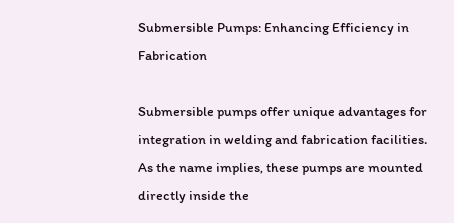Submersible Pumps: Enhancing Efficiency in Fabrication

Submersible pumps offer unique advantages for integration in welding and fabrication facilities. As the name implies, these pumps are mounted directly inside the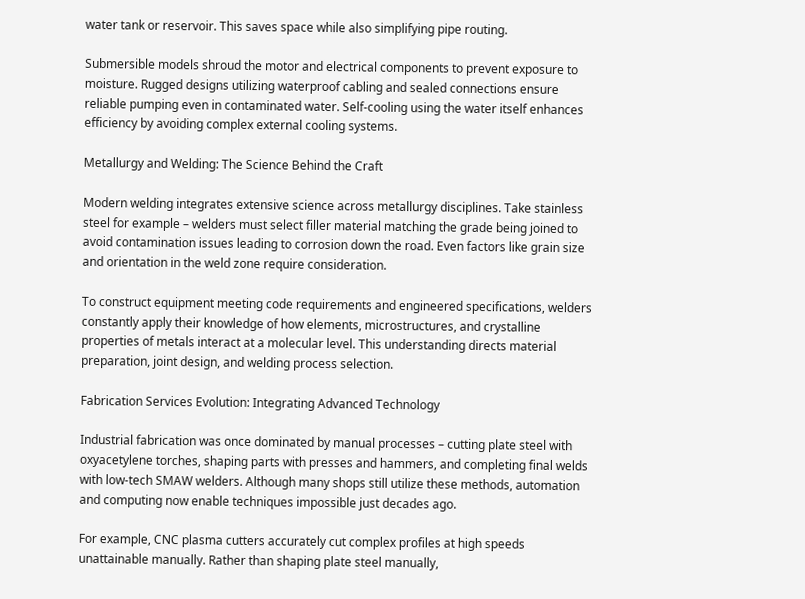water tank or reservoir. This saves space while also simplifying pipe routing.

Submersible models shroud the motor and electrical components to prevent exposure to moisture. Rugged designs utilizing waterproof cabling and sealed connections ensure reliable pumping even in contaminated water. Self-cooling using the water itself enhances efficiency by avoiding complex external cooling systems.

Metallurgy and Welding: The Science Behind the Craft

Modern welding integrates extensive science across metallurgy disciplines. Take stainless steel for example – welders must select filler material matching the grade being joined to avoid contamination issues leading to corrosion down the road. Even factors like grain size and orientation in the weld zone require consideration.

To construct equipment meeting code requirements and engineered specifications, welders constantly apply their knowledge of how elements, microstructures, and crystalline properties of metals interact at a molecular level. This understanding directs material preparation, joint design, and welding process selection.

Fabrication Services Evolution: Integrating Advanced Technology

Industrial fabrication was once dominated by manual processes – cutting plate steel with oxyacetylene torches, shaping parts with presses and hammers, and completing final welds with low-tech SMAW welders. Although many shops still utilize these methods, automation and computing now enable techniques impossible just decades ago.

For example, CNC plasma cutters accurately cut complex profiles at high speeds unattainable manually. Rather than shaping plate steel manually,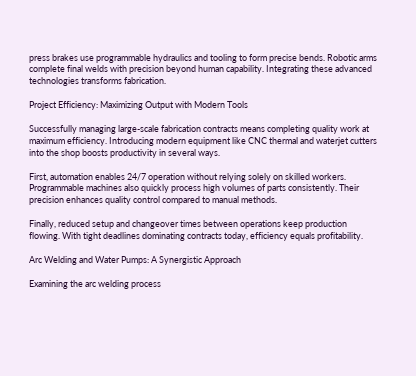press brakes use programmable hydraulics and tooling to form precise bends. Robotic arms complete final welds with precision beyond human capability. Integrating these advanced technologies transforms fabrication.

Project Efficiency: Maximizing Output with Modern Tools

Successfully managing large-scale fabrication contracts means completing quality work at maximum efficiency. Introducing modern equipment like CNC thermal and waterjet cutters into the shop boosts productivity in several ways.

First, automation enables 24/7 operation without relying solely on skilled workers. Programmable machines also quickly process high volumes of parts consistently. Their precision enhances quality control compared to manual methods.

Finally, reduced setup and changeover times between operations keep production flowing. With tight deadlines dominating contracts today, efficiency equals profitability.

Arc Welding and Water Pumps: A Synergistic Approach

Examining the arc welding process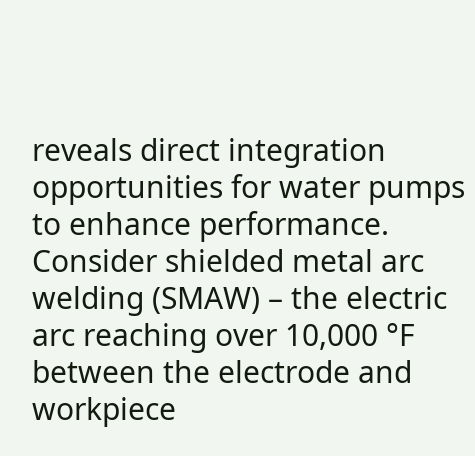reveals direct integration opportunities for water pumps to enhance performance. Consider shielded metal arc welding (SMAW) – the electric arc reaching over 10,000 °F between the electrode and workpiece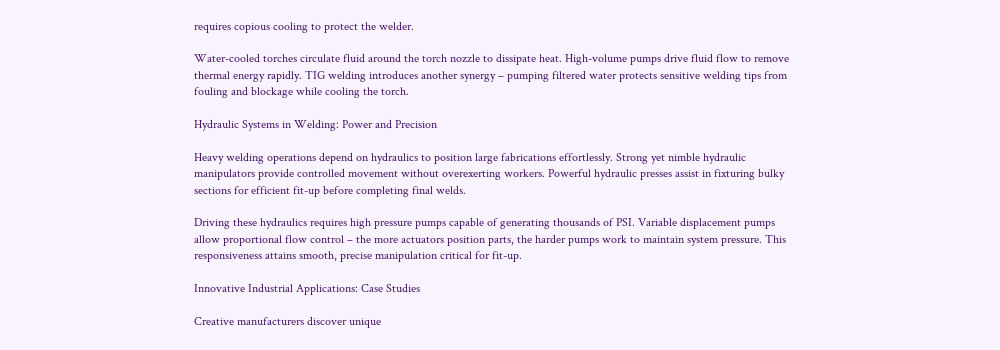requires copious cooling to protect the welder.

Water-cooled torches circulate fluid around the torch nozzle to dissipate heat. High-volume pumps drive fluid flow to remove thermal energy rapidly. TIG welding introduces another synergy – pumping filtered water protects sensitive welding tips from fouling and blockage while cooling the torch.

Hydraulic Systems in Welding: Power and Precision

Heavy welding operations depend on hydraulics to position large fabrications effortlessly. Strong yet nimble hydraulic manipulators provide controlled movement without overexerting workers. Powerful hydraulic presses assist in fixturing bulky sections for efficient fit-up before completing final welds.

Driving these hydraulics requires high pressure pumps capable of generating thousands of PSI. Variable displacement pumps allow proportional flow control – the more actuators position parts, the harder pumps work to maintain system pressure. This responsiveness attains smooth, precise manipulation critical for fit-up.

Innovative Industrial Applications: Case Studies

Creative manufacturers discover unique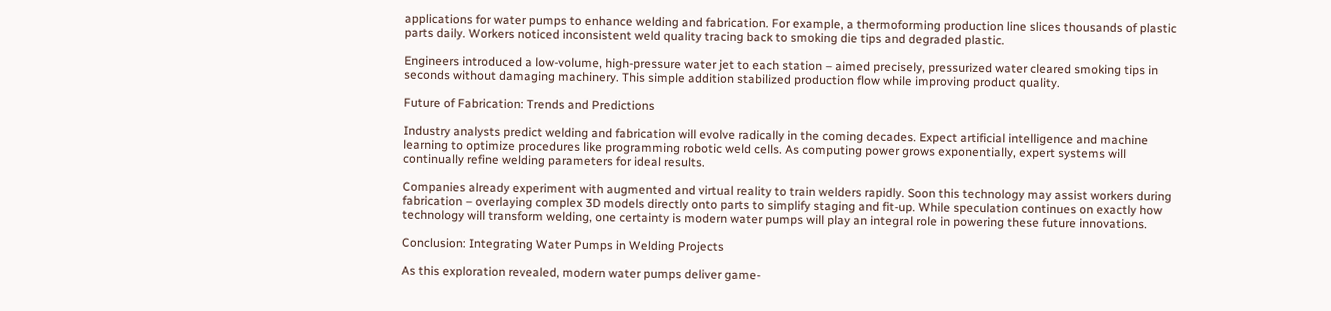applications for water pumps to enhance welding and fabrication. For example, a thermoforming production line slices thousands of plastic parts daily. Workers noticed inconsistent weld quality tracing back to smoking die tips and degraded plastic.

Engineers introduced a low-volume, high-pressure water jet to each station – aimed precisely, pressurized water cleared smoking tips in seconds without damaging machinery. This simple addition stabilized production flow while improving product quality.

Future of Fabrication: Trends and Predictions

Industry analysts predict welding and fabrication will evolve radically in the coming decades. Expect artificial intelligence and machine learning to optimize procedures like programming robotic weld cells. As computing power grows exponentially, expert systems will continually refine welding parameters for ideal results.

Companies already experiment with augmented and virtual reality to train welders rapidly. Soon this technology may assist workers during fabrication – overlaying complex 3D models directly onto parts to simplify staging and fit-up. While speculation continues on exactly how technology will transform welding, one certainty is modern water pumps will play an integral role in powering these future innovations.

Conclusion: Integrating Water Pumps in Welding Projects

As this exploration revealed, modern water pumps deliver game-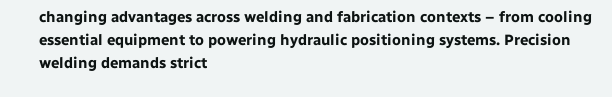changing advantages across welding and fabrication contexts – from cooling essential equipment to powering hydraulic positioning systems. Precision welding demands strict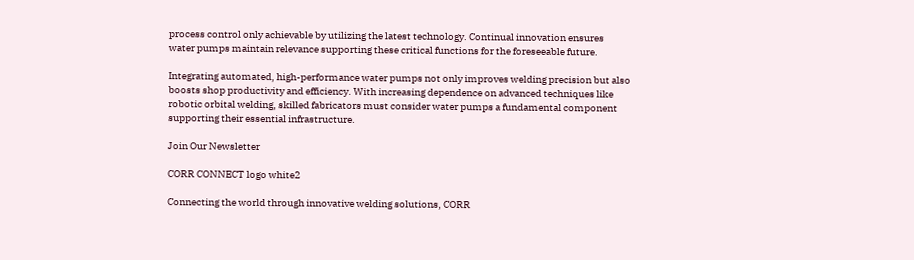process control only achievable by utilizing the latest technology. Continual innovation ensures water pumps maintain relevance supporting these critical functions for the foreseeable future.

Integrating automated, high-performance water pumps not only improves welding precision but also boosts shop productivity and efficiency. With increasing dependence on advanced techniques like robotic orbital welding, skilled fabricators must consider water pumps a fundamental component supporting their essential infrastructure.

Join Our Newsletter

CORR CONNECT logo white2

Connecting the world through innovative welding solutions, CORR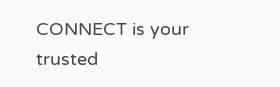CONNECT is your trusted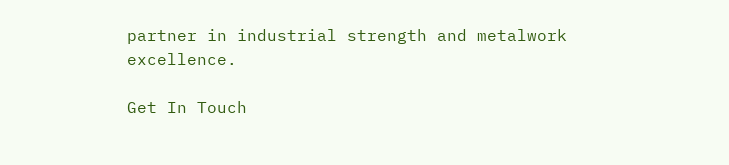partner in industrial strength and metalwork excellence.

Get In Touch